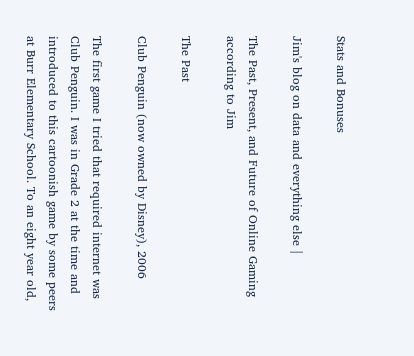Stats and Bonuses

Jim's blog on data and everything else |

The Past, Present, and Future of Online Gaming according to Jim

The Past

Club Penguin (now owned by Disney), 2006

The first game I tried that required internet was Club Penguin. I was in Grade 2 at the time and introduced to this cartoonish game by some peers at Burr Elementary School. To an eight year old,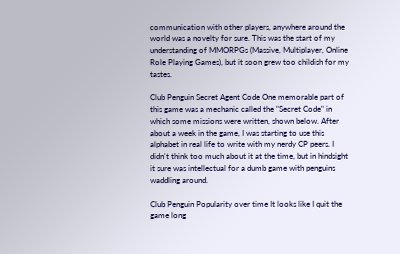communication with other players, anywhere around the world was a novelty for sure. This was the start of my understanding of MMORPGs (Massive, Multiplayer, Online Role Playing Games), but it soon grew too childish for my tastes.

Club Penguin Secret Agent Code One memorable part of this game was a mechanic called the "Secret Code" in which some missions were written, shown below. After about a week in the game, I was starting to use this alphabet in real life to write with my nerdy CP peers. I didn't think too much about it at the time, but in hindsight it sure was intellectual for a dumb game with penguins waddling around.

Club Penguin Popularity over time It looks like I quit the game long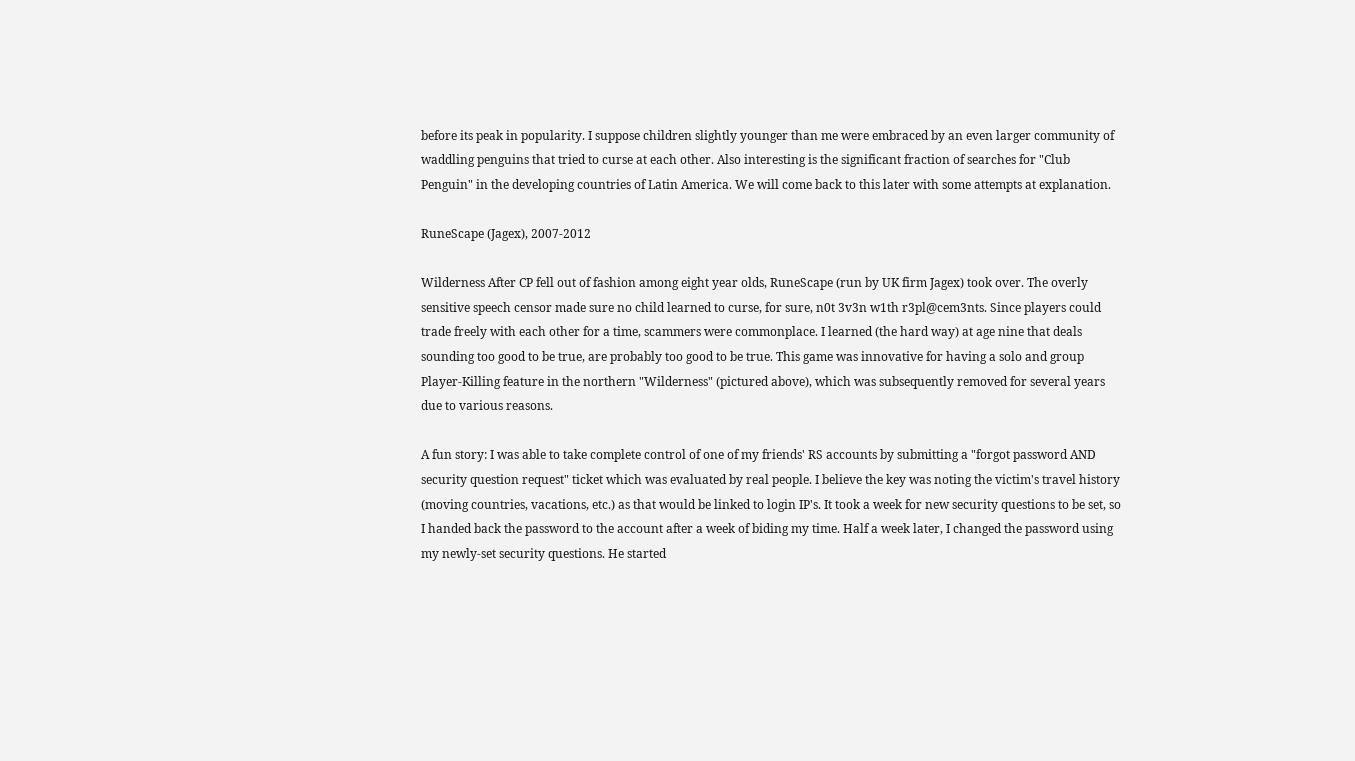before its peak in popularity. I suppose children slightly younger than me were embraced by an even larger community of waddling penguins that tried to curse at each other. Also interesting is the significant fraction of searches for "Club Penguin" in the developing countries of Latin America. We will come back to this later with some attempts at explanation.

RuneScape (Jagex), 2007-2012

Wilderness After CP fell out of fashion among eight year olds, RuneScape (run by UK firm Jagex) took over. The overly sensitive speech censor made sure no child learned to curse, for sure, n0t 3v3n w1th r3pl@cem3nts. Since players could trade freely with each other for a time, scammers were commonplace. I learned (the hard way) at age nine that deals sounding too good to be true, are probably too good to be true. This game was innovative for having a solo and group Player-Killing feature in the northern "Wilderness" (pictured above), which was subsequently removed for several years due to various reasons.

A fun story: I was able to take complete control of one of my friends' RS accounts by submitting a "forgot password AND security question request" ticket which was evaluated by real people. I believe the key was noting the victim's travel history (moving countries, vacations, etc.) as that would be linked to login IP's. It took a week for new security questions to be set, so I handed back the password to the account after a week of biding my time. Half a week later, I changed the password using my newly-set security questions. He started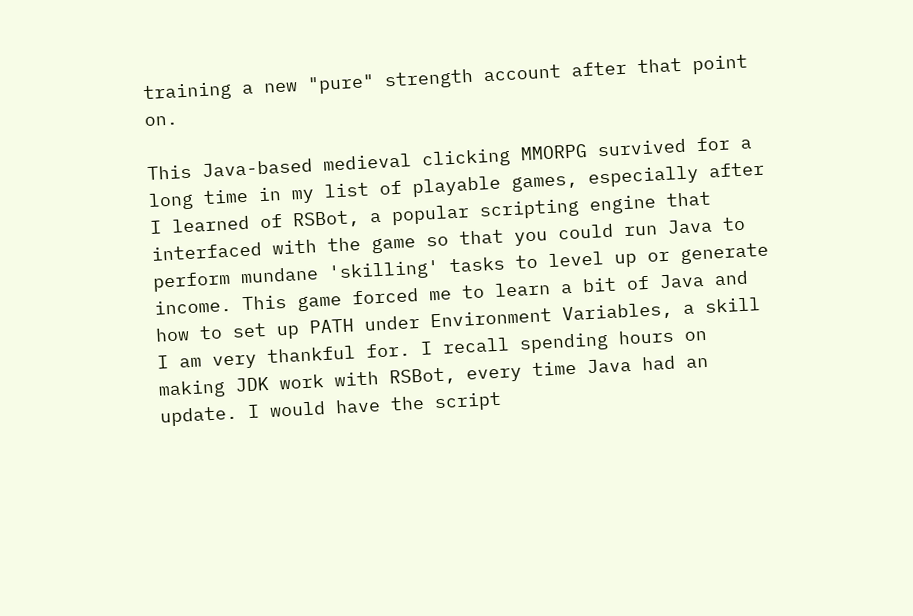training a new "pure" strength account after that point on.

This Java-based medieval clicking MMORPG survived for a long time in my list of playable games, especially after I learned of RSBot, a popular scripting engine that interfaced with the game so that you could run Java to perform mundane 'skilling' tasks to level up or generate income. This game forced me to learn a bit of Java and how to set up PATH under Environment Variables, a skill I am very thankful for. I recall spending hours on making JDK work with RSBot, every time Java had an update. I would have the script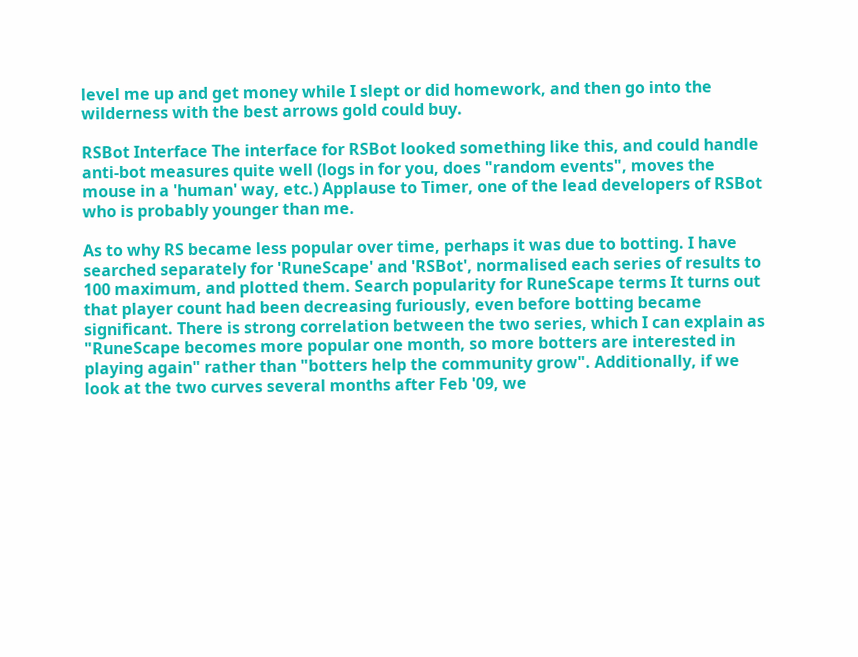level me up and get money while I slept or did homework, and then go into the wilderness with the best arrows gold could buy.

RSBot Interface The interface for RSBot looked something like this, and could handle anti-bot measures quite well (logs in for you, does "random events", moves the mouse in a 'human' way, etc.) Applause to Timer, one of the lead developers of RSBot who is probably younger than me.

As to why RS became less popular over time, perhaps it was due to botting. I have searched separately for 'RuneScape' and 'RSBot', normalised each series of results to 100 maximum, and plotted them. Search popularity for RuneScape terms It turns out that player count had been decreasing furiously, even before botting became significant. There is strong correlation between the two series, which I can explain as "RuneScape becomes more popular one month, so more botters are interested in playing again" rather than "botters help the community grow". Additionally, if we look at the two curves several months after Feb '09, we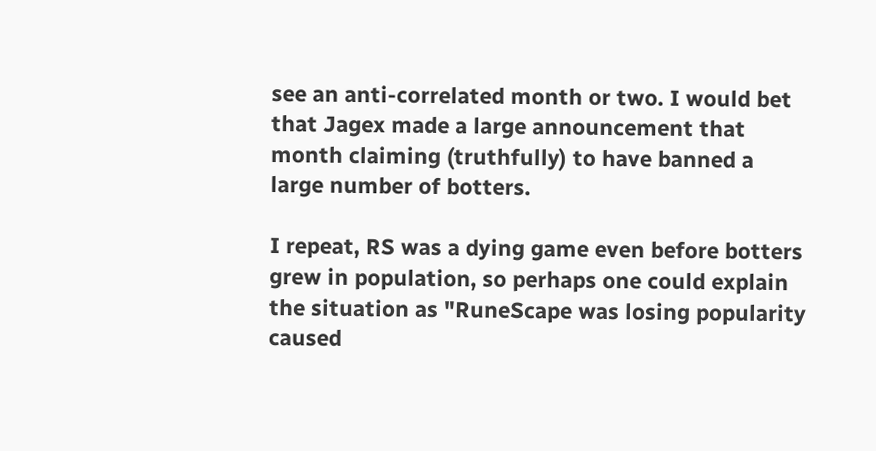see an anti-correlated month or two. I would bet that Jagex made a large announcement that month claiming (truthfully) to have banned a large number of botters.

I repeat, RS was a dying game even before botters grew in population, so perhaps one could explain the situation as "RuneScape was losing popularity caused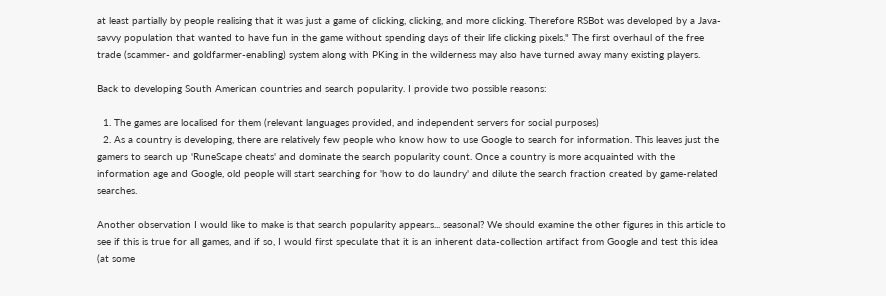at least partially by people realising that it was just a game of clicking, clicking, and more clicking. Therefore RSBot was developed by a Java-savvy population that wanted to have fun in the game without spending days of their life clicking pixels." The first overhaul of the free trade (scammer- and goldfarmer-enabling) system along with PKing in the wilderness may also have turned away many existing players.

Back to developing South American countries and search popularity. I provide two possible reasons:

  1. The games are localised for them (relevant languages provided, and independent servers for social purposes)
  2. As a country is developing, there are relatively few people who know how to use Google to search for information. This leaves just the gamers to search up 'RuneScape cheats' and dominate the search popularity count. Once a country is more acquainted with the information age and Google, old people will start searching for 'how to do laundry' and dilute the search fraction created by game-related searches.

Another observation I would like to make is that search popularity appears... seasonal? We should examine the other figures in this article to see if this is true for all games, and if so, I would first speculate that it is an inherent data-collection artifact from Google and test this idea (at some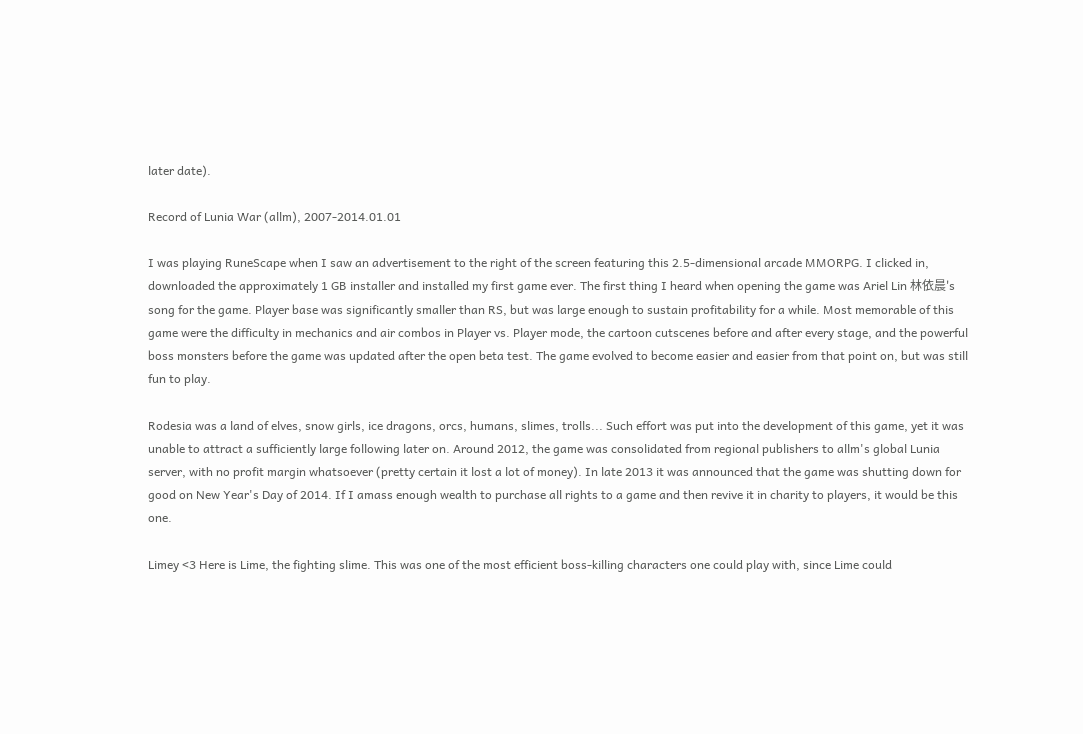later date).

Record of Lunia War (allm), 2007-2014.01.01

I was playing RuneScape when I saw an advertisement to the right of the screen featuring this 2.5-dimensional arcade MMORPG. I clicked in, downloaded the approximately 1 GB installer and installed my first game ever. The first thing I heard when opening the game was Ariel Lin 林依晨's song for the game. Player base was significantly smaller than RS, but was large enough to sustain profitability for a while. Most memorable of this game were the difficulty in mechanics and air combos in Player vs. Player mode, the cartoon cutscenes before and after every stage, and the powerful boss monsters before the game was updated after the open beta test. The game evolved to become easier and easier from that point on, but was still fun to play.

Rodesia was a land of elves, snow girls, ice dragons, orcs, humans, slimes, trolls... Such effort was put into the development of this game, yet it was unable to attract a sufficiently large following later on. Around 2012, the game was consolidated from regional publishers to allm's global Lunia server, with no profit margin whatsoever (pretty certain it lost a lot of money). In late 2013 it was announced that the game was shutting down for good on New Year's Day of 2014. If I amass enough wealth to purchase all rights to a game and then revive it in charity to players, it would be this one.

Limey <3 Here is Lime, the fighting slime. This was one of the most efficient boss-killing characters one could play with, since Lime could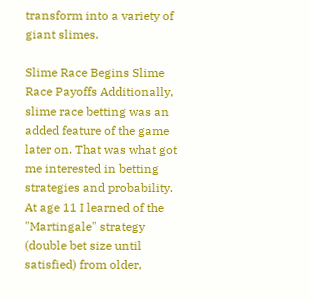transform into a variety of giant slimes.

Slime Race Begins Slime Race Payoffs Additionally, slime race betting was an added feature of the game later on. That was what got me interested in betting strategies and probability. At age 11 I learned of the "Martingale" strategy (double bet size until satisfied) from older,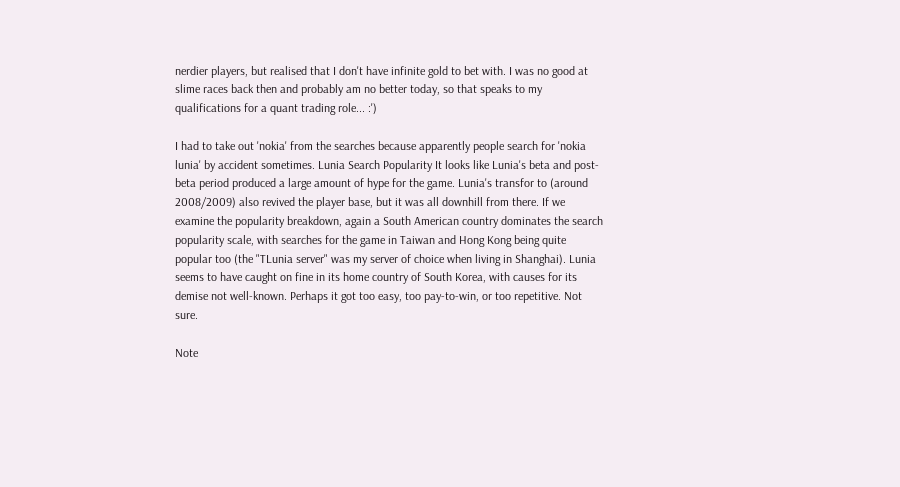nerdier players, but realised that I don't have infinite gold to bet with. I was no good at slime races back then and probably am no better today, so that speaks to my qualifications for a quant trading role... :')

I had to take out 'nokia' from the searches because apparently people search for 'nokia lunia' by accident sometimes. Lunia Search Popularity It looks like Lunia's beta and post-beta period produced a large amount of hype for the game. Lunia's transfor to (around 2008/2009) also revived the player base, but it was all downhill from there. If we examine the popularity breakdown, again a South American country dominates the search popularity scale, with searches for the game in Taiwan and Hong Kong being quite popular too (the "TLunia server" was my server of choice when living in Shanghai). Lunia seems to have caught on fine in its home country of South Korea, with causes for its demise not well-known. Perhaps it got too easy, too pay-to-win, or too repetitive. Not sure.

Note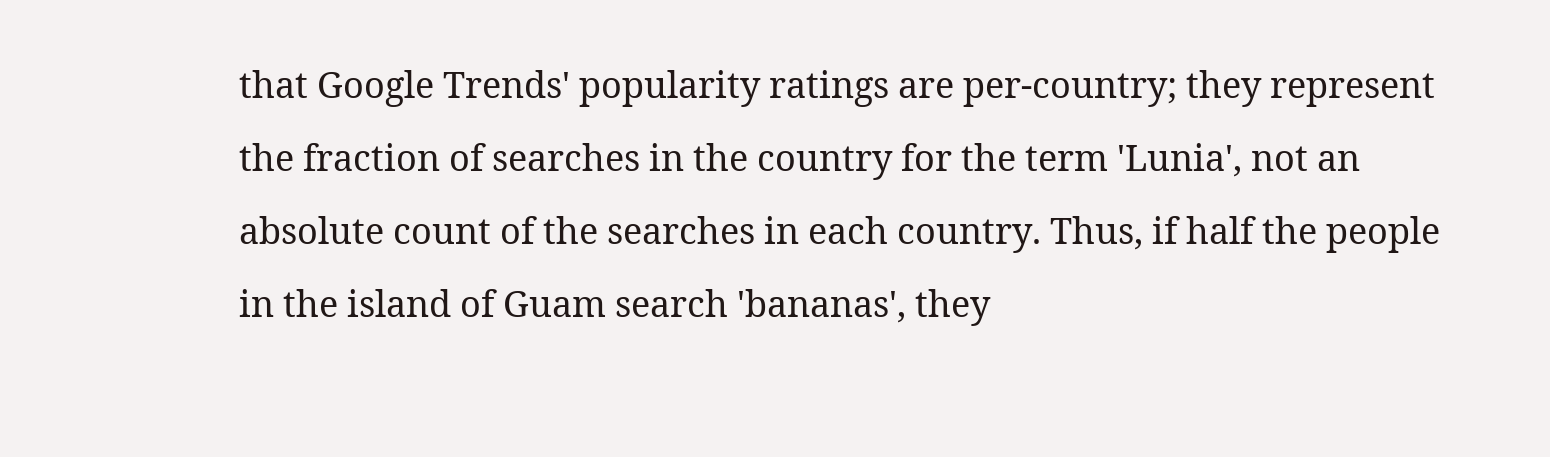that Google Trends' popularity ratings are per-country; they represent the fraction of searches in the country for the term 'Lunia', not an absolute count of the searches in each country. Thus, if half the people in the island of Guam search 'bananas', they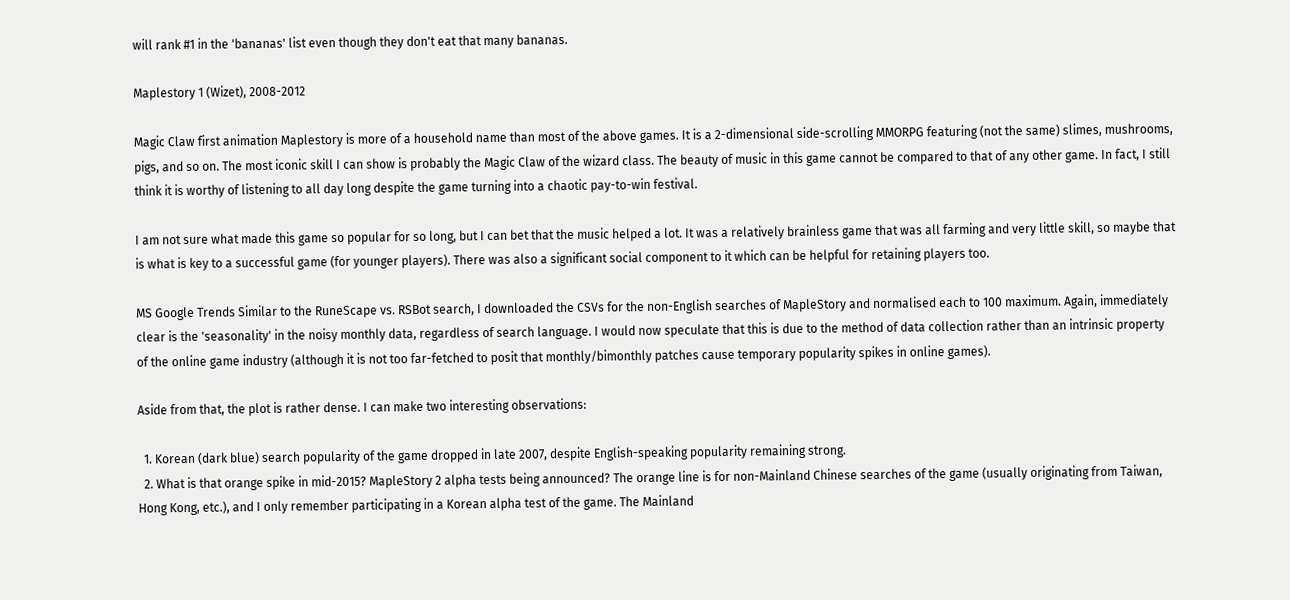will rank #1 in the 'bananas' list even though they don't eat that many bananas.

Maplestory 1 (Wizet), 2008-2012

Magic Claw first animation Maplestory is more of a household name than most of the above games. It is a 2-dimensional side-scrolling MMORPG featuring (not the same) slimes, mushrooms, pigs, and so on. The most iconic skill I can show is probably the Magic Claw of the wizard class. The beauty of music in this game cannot be compared to that of any other game. In fact, I still think it is worthy of listening to all day long despite the game turning into a chaotic pay-to-win festival.

I am not sure what made this game so popular for so long, but I can bet that the music helped a lot. It was a relatively brainless game that was all farming and very little skill, so maybe that is what is key to a successful game (for younger players). There was also a significant social component to it which can be helpful for retaining players too.

MS Google Trends Similar to the RuneScape vs. RSBot search, I downloaded the CSVs for the non-English searches of MapleStory and normalised each to 100 maximum. Again, immediately clear is the 'seasonality' in the noisy monthly data, regardless of search language. I would now speculate that this is due to the method of data collection rather than an intrinsic property of the online game industry (although it is not too far-fetched to posit that monthly/bimonthly patches cause temporary popularity spikes in online games).

Aside from that, the plot is rather dense. I can make two interesting observations:

  1. Korean (dark blue) search popularity of the game dropped in late 2007, despite English-speaking popularity remaining strong.
  2. What is that orange spike in mid-2015? MapleStory 2 alpha tests being announced? The orange line is for non-Mainland Chinese searches of the game (usually originating from Taiwan, Hong Kong, etc.), and I only remember participating in a Korean alpha test of the game. The Mainland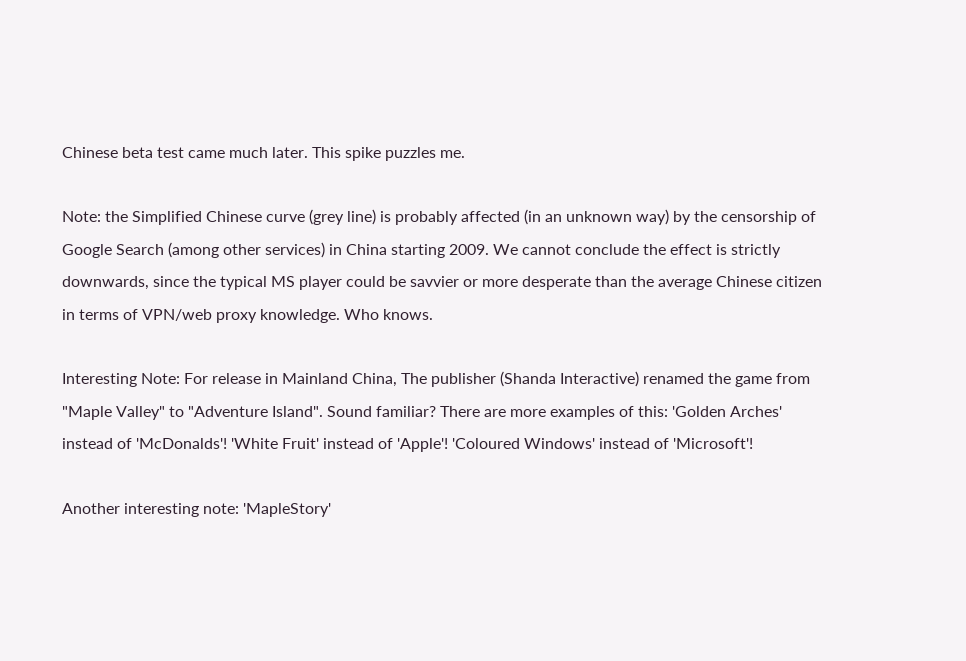Chinese beta test came much later. This spike puzzles me.

Note: the Simplified Chinese curve (grey line) is probably affected (in an unknown way) by the censorship of Google Search (among other services) in China starting 2009. We cannot conclude the effect is strictly downwards, since the typical MS player could be savvier or more desperate than the average Chinese citizen in terms of VPN/web proxy knowledge. Who knows.

Interesting Note: For release in Mainland China, The publisher (Shanda Interactive) renamed the game from "Maple Valley" to "Adventure Island". Sound familiar? There are more examples of this: 'Golden Arches' instead of 'McDonalds'! 'White Fruit' instead of 'Apple'! 'Coloured Windows' instead of 'Microsoft'!

Another interesting note: 'MapleStory'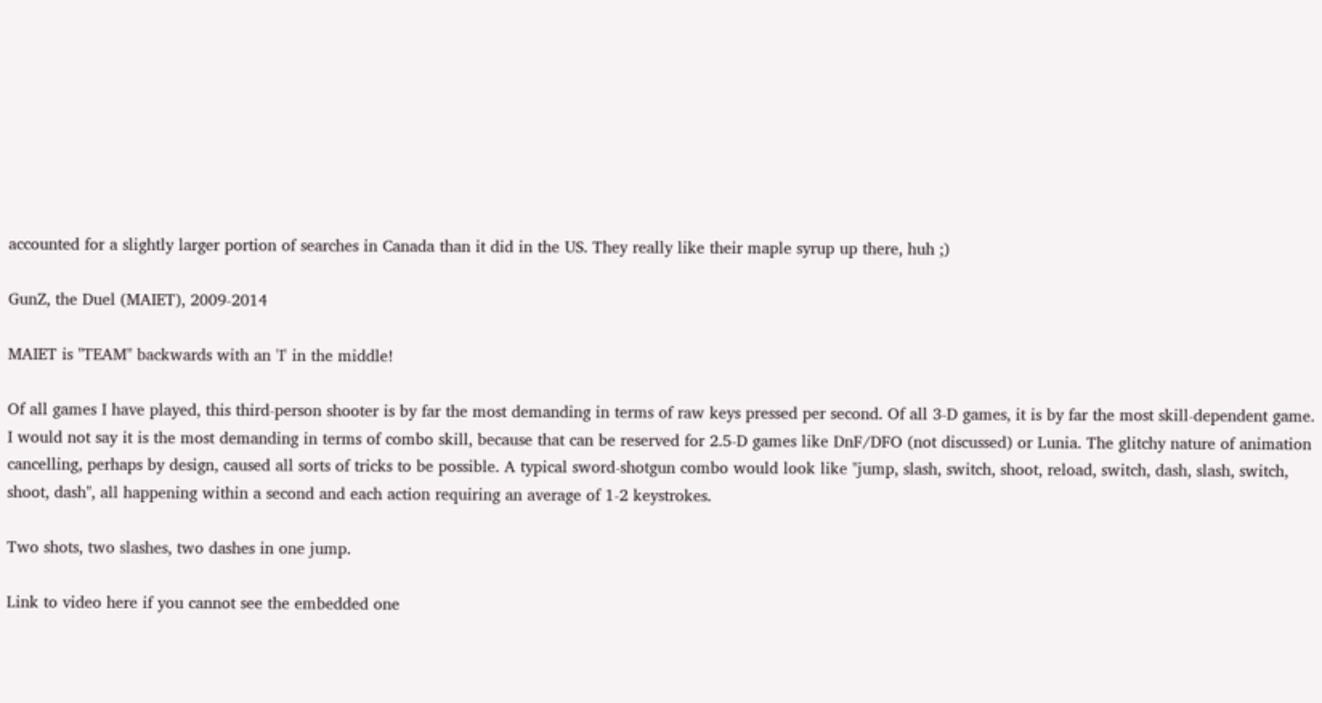accounted for a slightly larger portion of searches in Canada than it did in the US. They really like their maple syrup up there, huh ;)

GunZ, the Duel (MAIET), 2009-2014

MAIET is "TEAM" backwards with an 'I' in the middle!

Of all games I have played, this third-person shooter is by far the most demanding in terms of raw keys pressed per second. Of all 3-D games, it is by far the most skill-dependent game. I would not say it is the most demanding in terms of combo skill, because that can be reserved for 2.5-D games like DnF/DFO (not discussed) or Lunia. The glitchy nature of animation cancelling, perhaps by design, caused all sorts of tricks to be possible. A typical sword-shotgun combo would look like "jump, slash, switch, shoot, reload, switch, dash, slash, switch, shoot, dash", all happening within a second and each action requiring an average of 1-2 keystrokes.

Two shots, two slashes, two dashes in one jump.

Link to video here if you cannot see the embedded one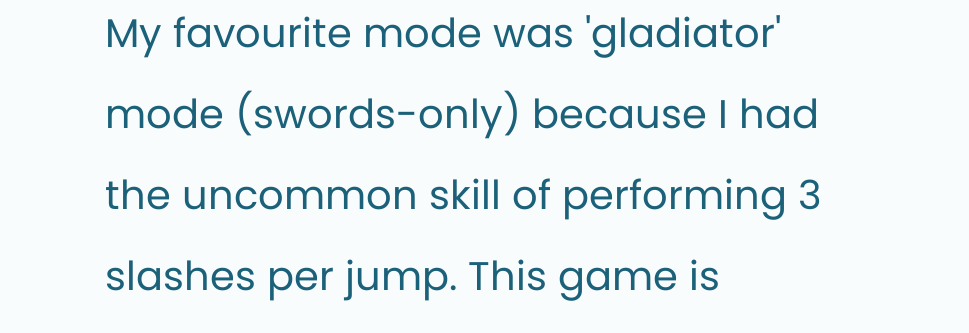My favourite mode was 'gladiator' mode (swords-only) because I had the uncommon skill of performing 3 slashes per jump. This game is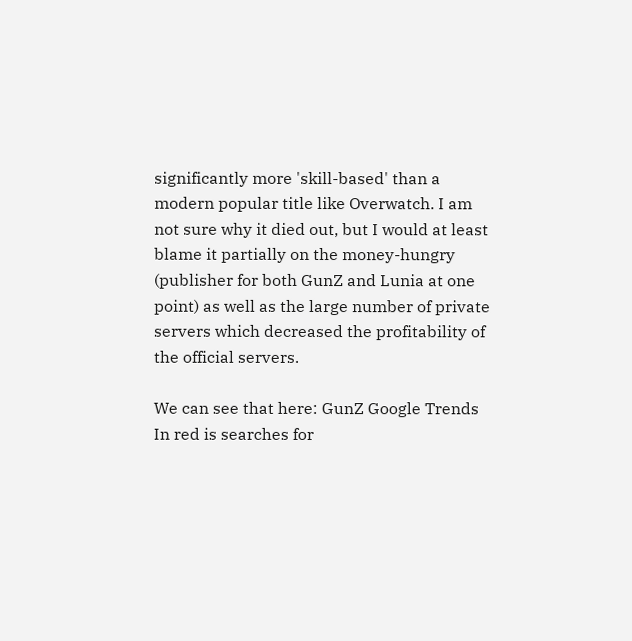significantly more 'skill-based' than a modern popular title like Overwatch. I am not sure why it died out, but I would at least blame it partially on the money-hungry (publisher for both GunZ and Lunia at one point) as well as the large number of private servers which decreased the profitability of the official servers.

We can see that here: GunZ Google Trends In red is searches for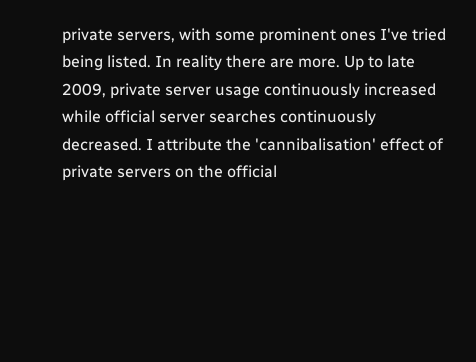private servers, with some prominent ones I've tried being listed. In reality there are more. Up to late 2009, private server usage continuously increased while official server searches continuously decreased. I attribute the 'cannibalisation' effect of private servers on the official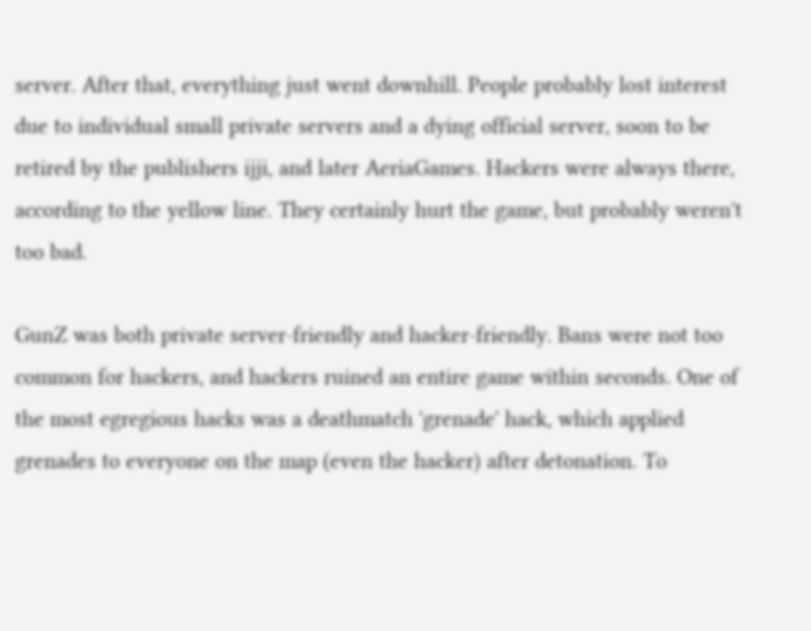server. After that, everything just went downhill. People probably lost interest due to individual small private servers and a dying official server, soon to be retired by the publishers ijji, and later AeriaGames. Hackers were always there, according to the yellow line. They certainly hurt the game, but probably weren't too bad.

GunZ was both private server-friendly and hacker-friendly. Bans were not too common for hackers, and hackers ruined an entire game within seconds. One of the most egregious hacks was a deathmatch 'grenade' hack, which applied grenades to everyone on the map (even the hacker) after detonation. To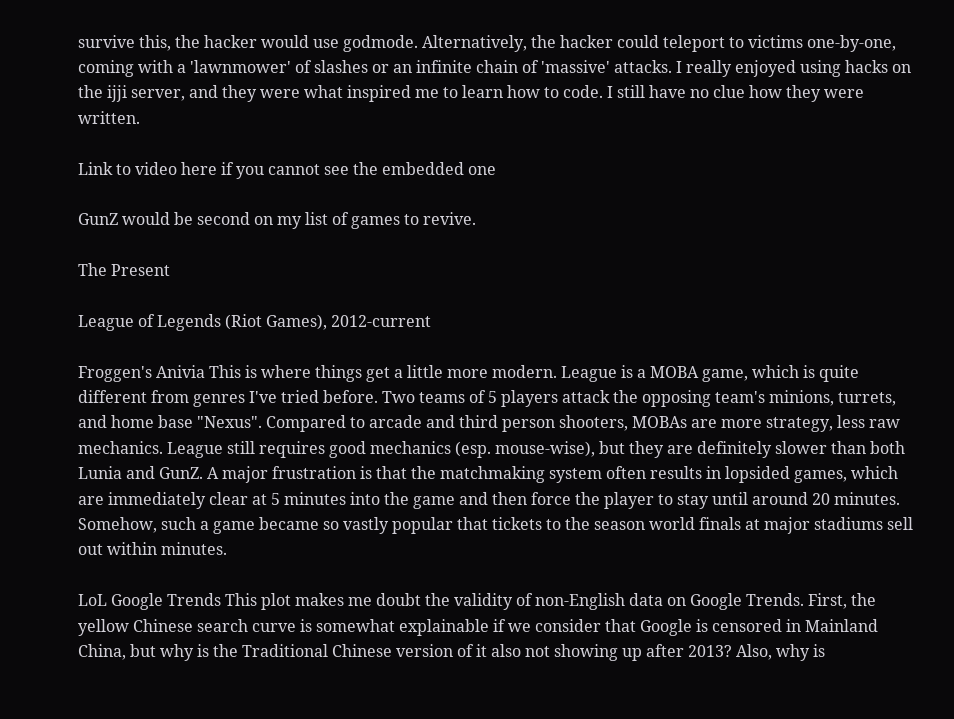survive this, the hacker would use godmode. Alternatively, the hacker could teleport to victims one-by-one, coming with a 'lawnmower' of slashes or an infinite chain of 'massive' attacks. I really enjoyed using hacks on the ijji server, and they were what inspired me to learn how to code. I still have no clue how they were written.

Link to video here if you cannot see the embedded one

GunZ would be second on my list of games to revive.

The Present

League of Legends (Riot Games), 2012-current

Froggen's Anivia This is where things get a little more modern. League is a MOBA game, which is quite different from genres I've tried before. Two teams of 5 players attack the opposing team's minions, turrets, and home base "Nexus". Compared to arcade and third person shooters, MOBAs are more strategy, less raw mechanics. League still requires good mechanics (esp. mouse-wise), but they are definitely slower than both Lunia and GunZ. A major frustration is that the matchmaking system often results in lopsided games, which are immediately clear at 5 minutes into the game and then force the player to stay until around 20 minutes. Somehow, such a game became so vastly popular that tickets to the season world finals at major stadiums sell out within minutes.

LoL Google Trends This plot makes me doubt the validity of non-English data on Google Trends. First, the yellow Chinese search curve is somewhat explainable if we consider that Google is censored in Mainland China, but why is the Traditional Chinese version of it also not showing up after 2013? Also, why is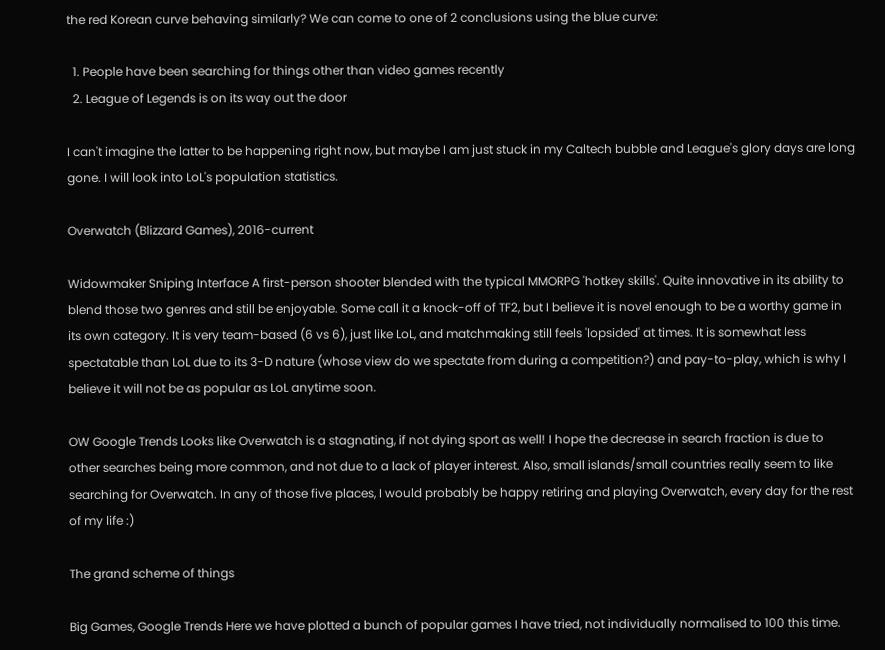the red Korean curve behaving similarly? We can come to one of 2 conclusions using the blue curve:

  1. People have been searching for things other than video games recently
  2. League of Legends is on its way out the door

I can't imagine the latter to be happening right now, but maybe I am just stuck in my Caltech bubble and League's glory days are long gone. I will look into LoL's population statistics.

Overwatch (Blizzard Games), 2016-current

Widowmaker Sniping Interface A first-person shooter blended with the typical MMORPG 'hotkey skills'. Quite innovative in its ability to blend those two genres and still be enjoyable. Some call it a knock-off of TF2, but I believe it is novel enough to be a worthy game in its own category. It is very team-based (6 vs 6), just like LoL, and matchmaking still feels 'lopsided' at times. It is somewhat less spectatable than LoL due to its 3-D nature (whose view do we spectate from during a competition?) and pay-to-play, which is why I believe it will not be as popular as LoL anytime soon.

OW Google Trends Looks like Overwatch is a stagnating, if not dying sport as well! I hope the decrease in search fraction is due to other searches being more common, and not due to a lack of player interest. Also, small islands/small countries really seem to like searching for Overwatch. In any of those five places, I would probably be happy retiring and playing Overwatch, every day for the rest of my life :)

The grand scheme of things

Big Games, Google Trends Here we have plotted a bunch of popular games I have tried, not individually normalised to 100 this time.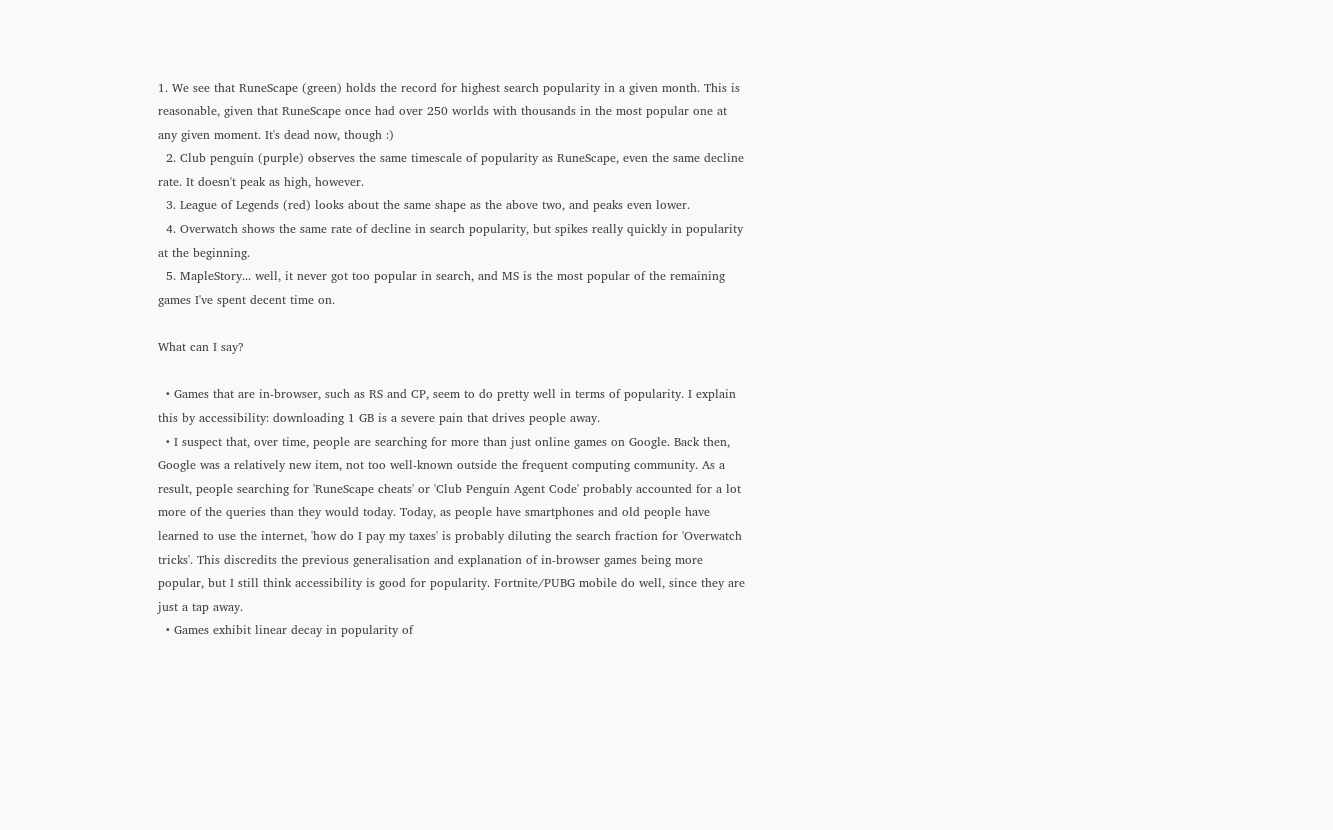1. We see that RuneScape (green) holds the record for highest search popularity in a given month. This is reasonable, given that RuneScape once had over 250 worlds with thousands in the most popular one at any given moment. It's dead now, though :)
  2. Club penguin (purple) observes the same timescale of popularity as RuneScape, even the same decline rate. It doesn't peak as high, however.
  3. League of Legends (red) looks about the same shape as the above two, and peaks even lower.
  4. Overwatch shows the same rate of decline in search popularity, but spikes really quickly in popularity at the beginning.
  5. MapleStory... well, it never got too popular in search, and MS is the most popular of the remaining games I've spent decent time on.

What can I say?

  • Games that are in-browser, such as RS and CP, seem to do pretty well in terms of popularity. I explain this by accessibility: downloading 1 GB is a severe pain that drives people away.
  • I suspect that, over time, people are searching for more than just online games on Google. Back then, Google was a relatively new item, not too well-known outside the frequent computing community. As a result, people searching for 'RuneScape cheats' or 'Club Penguin Agent Code' probably accounted for a lot more of the queries than they would today. Today, as people have smartphones and old people have learned to use the internet, 'how do I pay my taxes' is probably diluting the search fraction for 'Overwatch tricks'. This discredits the previous generalisation and explanation of in-browser games being more popular, but I still think accessibility is good for popularity. Fortnite/PUBG mobile do well, since they are just a tap away.
  • Games exhibit linear decay in popularity of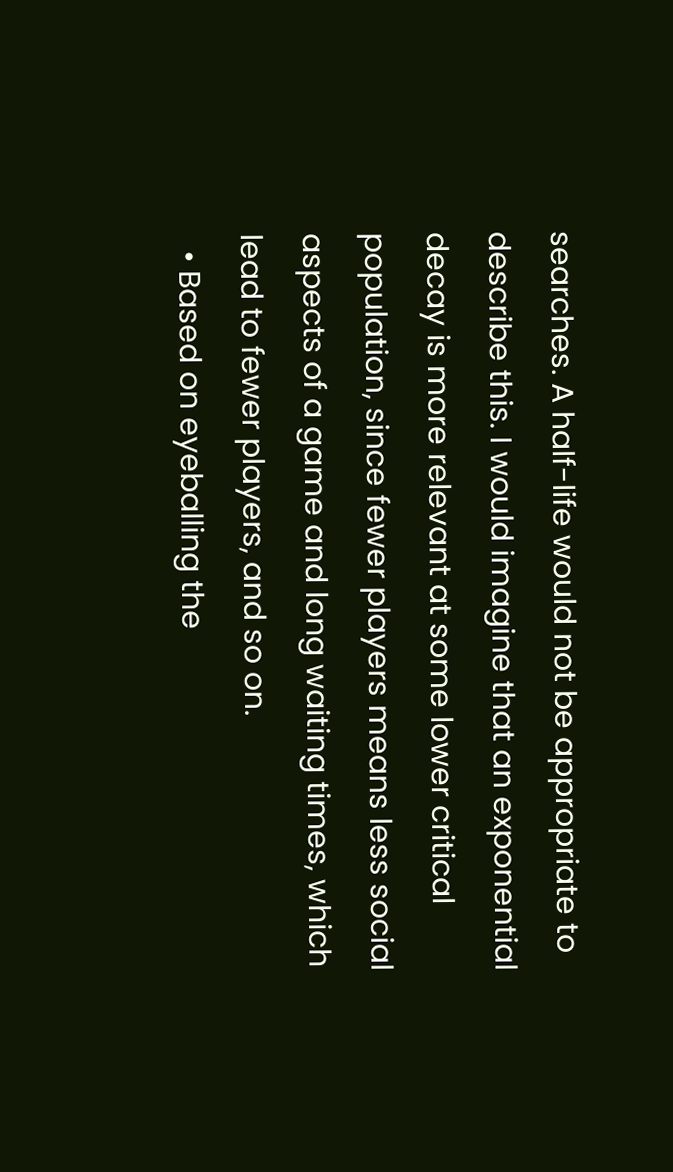searches. A half-life would not be appropriate to describe this. I would imagine that an exponential decay is more relevant at some lower critical population, since fewer players means less social aspects of a game and long waiting times, which lead to fewer players, and so on.
  • Based on eyeballing the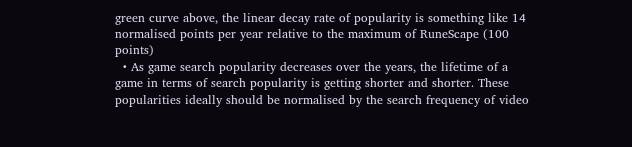green curve above, the linear decay rate of popularity is something like 14 normalised points per year relative to the maximum of RuneScape (100 points)
  • As game search popularity decreases over the years, the lifetime of a game in terms of search popularity is getting shorter and shorter. These popularities ideally should be normalised by the search frequency of video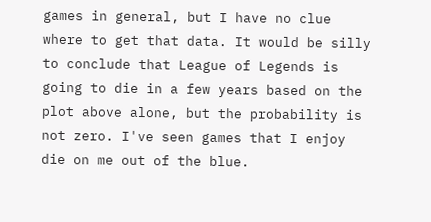games in general, but I have no clue where to get that data. It would be silly to conclude that League of Legends is going to die in a few years based on the plot above alone, but the probability is not zero. I've seen games that I enjoy die on me out of the blue.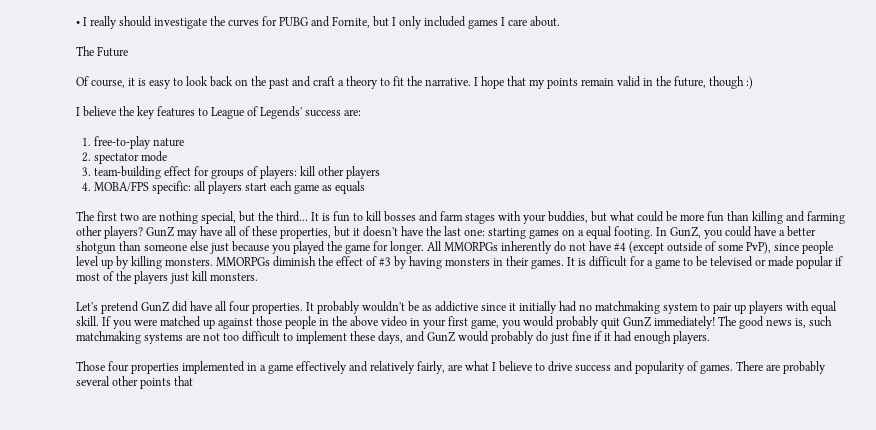• I really should investigate the curves for PUBG and Fornite, but I only included games I care about.

The Future

Of course, it is easy to look back on the past and craft a theory to fit the narrative. I hope that my points remain valid in the future, though :)

I believe the key features to League of Legends' success are:

  1. free-to-play nature
  2. spectator mode
  3. team-building effect for groups of players: kill other players
  4. MOBA/FPS specific: all players start each game as equals

The first two are nothing special, but the third... It is fun to kill bosses and farm stages with your buddies, but what could be more fun than killing and farming other players? GunZ may have all of these properties, but it doesn't have the last one: starting games on a equal footing. In GunZ, you could have a better shotgun than someone else just because you played the game for longer. All MMORPGs inherently do not have #4 (except outside of some PvP), since people level up by killing monsters. MMORPGs diminish the effect of #3 by having monsters in their games. It is difficult for a game to be televised or made popular if most of the players just kill monsters.

Let's pretend GunZ did have all four properties. It probably wouldn't be as addictive since it initially had no matchmaking system to pair up players with equal skill. If you were matched up against those people in the above video in your first game, you would probably quit GunZ immediately! The good news is, such matchmaking systems are not too difficult to implement these days, and GunZ would probably do just fine if it had enough players.

Those four properties implemented in a game effectively and relatively fairly, are what I believe to drive success and popularity of games. There are probably several other points that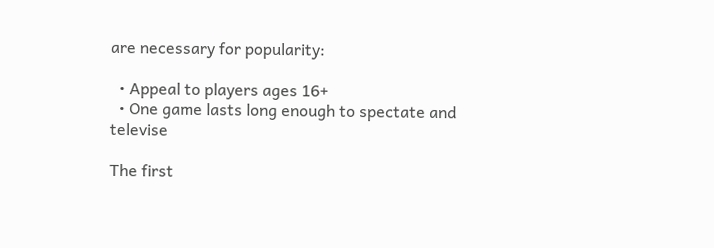are necessary for popularity:

  • Appeal to players ages 16+
  • One game lasts long enough to spectate and televise

The first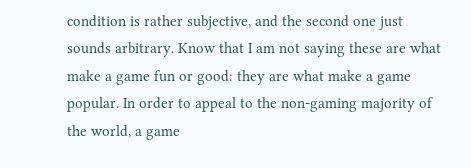condition is rather subjective, and the second one just sounds arbitrary. Know that I am not saying these are what make a game fun or good: they are what make a game popular. In order to appeal to the non-gaming majority of the world, a game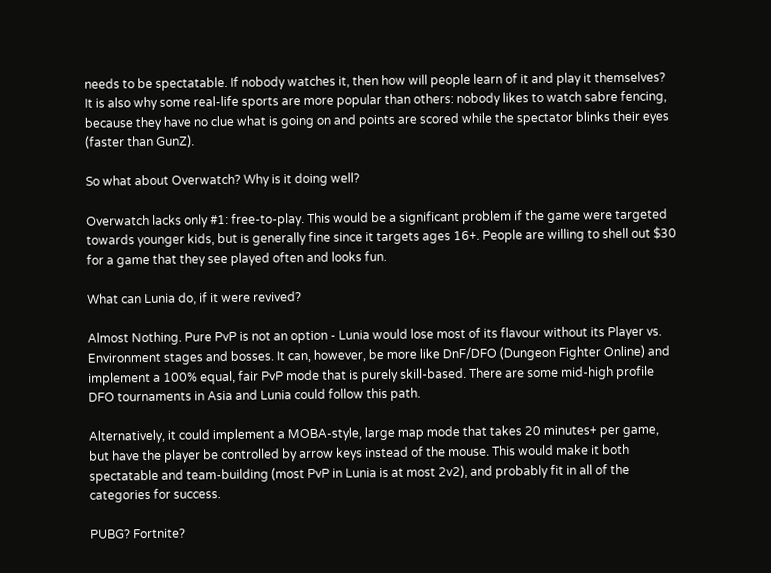needs to be spectatable. If nobody watches it, then how will people learn of it and play it themselves? It is also why some real-life sports are more popular than others: nobody likes to watch sabre fencing, because they have no clue what is going on and points are scored while the spectator blinks their eyes (faster than GunZ).

So what about Overwatch? Why is it doing well?

Overwatch lacks only #1: free-to-play. This would be a significant problem if the game were targeted towards younger kids, but is generally fine since it targets ages 16+. People are willing to shell out $30 for a game that they see played often and looks fun.

What can Lunia do, if it were revived?

Almost Nothing. Pure PvP is not an option - Lunia would lose most of its flavour without its Player vs. Environment stages and bosses. It can, however, be more like DnF/DFO (Dungeon Fighter Online) and implement a 100% equal, fair PvP mode that is purely skill-based. There are some mid-high profile DFO tournaments in Asia and Lunia could follow this path.

Alternatively, it could implement a MOBA-style, large map mode that takes 20 minutes+ per game, but have the player be controlled by arrow keys instead of the mouse. This would make it both spectatable and team-building (most PvP in Lunia is at most 2v2), and probably fit in all of the categories for success.

PUBG? Fortnite?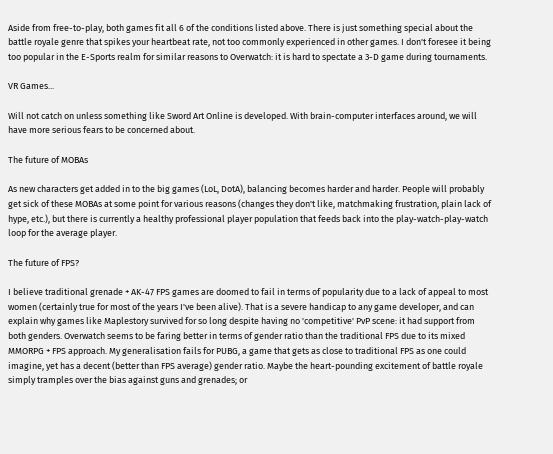Aside from free-to-play, both games fit all 6 of the conditions listed above. There is just something special about the battle royale genre that spikes your heartbeat rate, not too commonly experienced in other games. I don't foresee it being too popular in the E-Sports realm for similar reasons to Overwatch: it is hard to spectate a 3-D game during tournaments.

VR Games...

Will not catch on unless something like Sword Art Online is developed. With brain-computer interfaces around, we will have more serious fears to be concerned about.

The future of MOBAs

As new characters get added in to the big games (LoL, DotA), balancing becomes harder and harder. People will probably get sick of these MOBAs at some point for various reasons (changes they don't like, matchmaking frustration, plain lack of hype, etc.), but there is currently a healthy professional player population that feeds back into the play-watch-play-watch loop for the average player.

The future of FPS?

I believe traditional grenade + AK-47 FPS games are doomed to fail in terms of popularity due to a lack of appeal to most women (certainly true for most of the years I've been alive). That is a severe handicap to any game developer, and can explain why games like Maplestory survived for so long despite having no 'competitive' PvP scene: it had support from both genders. Overwatch seems to be faring better in terms of gender ratio than the traditional FPS due to its mixed MMORPG + FPS approach. My generalisation fails for PUBG, a game that gets as close to traditional FPS as one could imagine, yet has a decent (better than FPS average) gender ratio. Maybe the heart-pounding excitement of battle royale simply tramples over the bias against guns and grenades; or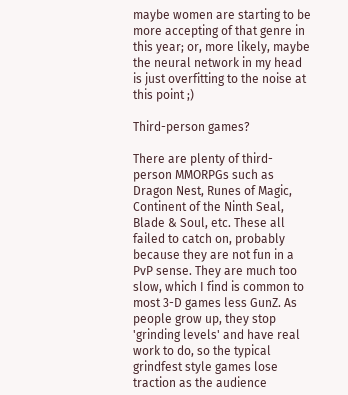maybe women are starting to be more accepting of that genre in this year; or, more likely, maybe the neural network in my head is just overfitting to the noise at this point ;)

Third-person games?

There are plenty of third-person MMORPGs such as Dragon Nest, Runes of Magic, Continent of the Ninth Seal, Blade & Soul, etc. These all failed to catch on, probably because they are not fun in a PvP sense. They are much too slow, which I find is common to most 3-D games less GunZ. As people grow up, they stop 'grinding levels' and have real work to do, so the typical grindfest style games lose traction as the audience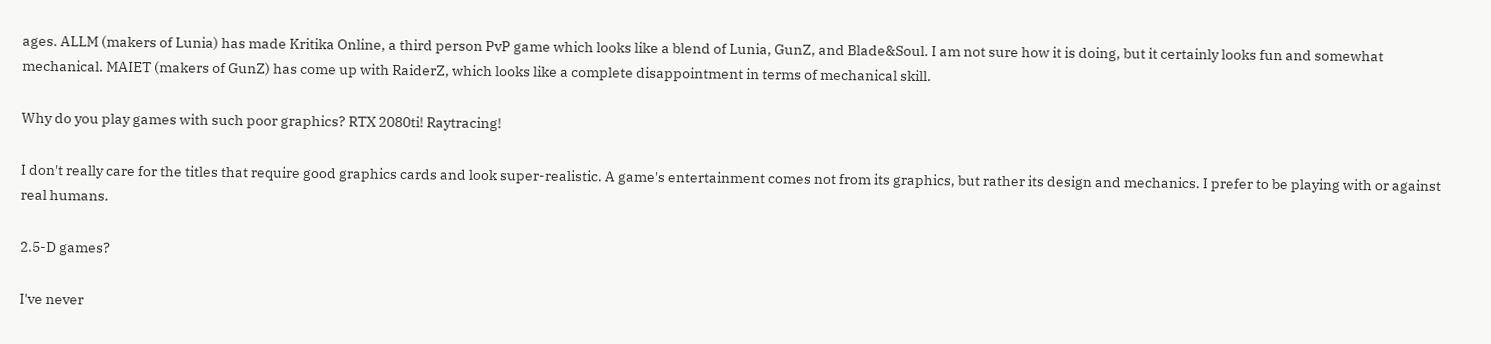ages. ALLM (makers of Lunia) has made Kritika Online, a third person PvP game which looks like a blend of Lunia, GunZ, and Blade&Soul. I am not sure how it is doing, but it certainly looks fun and somewhat mechanical. MAIET (makers of GunZ) has come up with RaiderZ, which looks like a complete disappointment in terms of mechanical skill.

Why do you play games with such poor graphics? RTX 2080ti! Raytracing!

I don't really care for the titles that require good graphics cards and look super-realistic. A game's entertainment comes not from its graphics, but rather its design and mechanics. I prefer to be playing with or against real humans.

2.5-D games?

I've never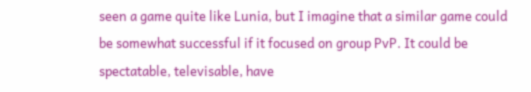seen a game quite like Lunia, but I imagine that a similar game could be somewhat successful if it focused on group PvP. It could be spectatable, televisable, have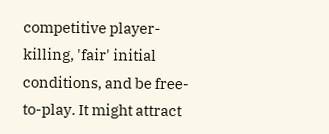competitive player-killing, 'fair' initial conditions, and be free-to-play. It might attract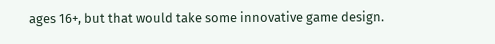ages 16+, but that would take some innovative game design.